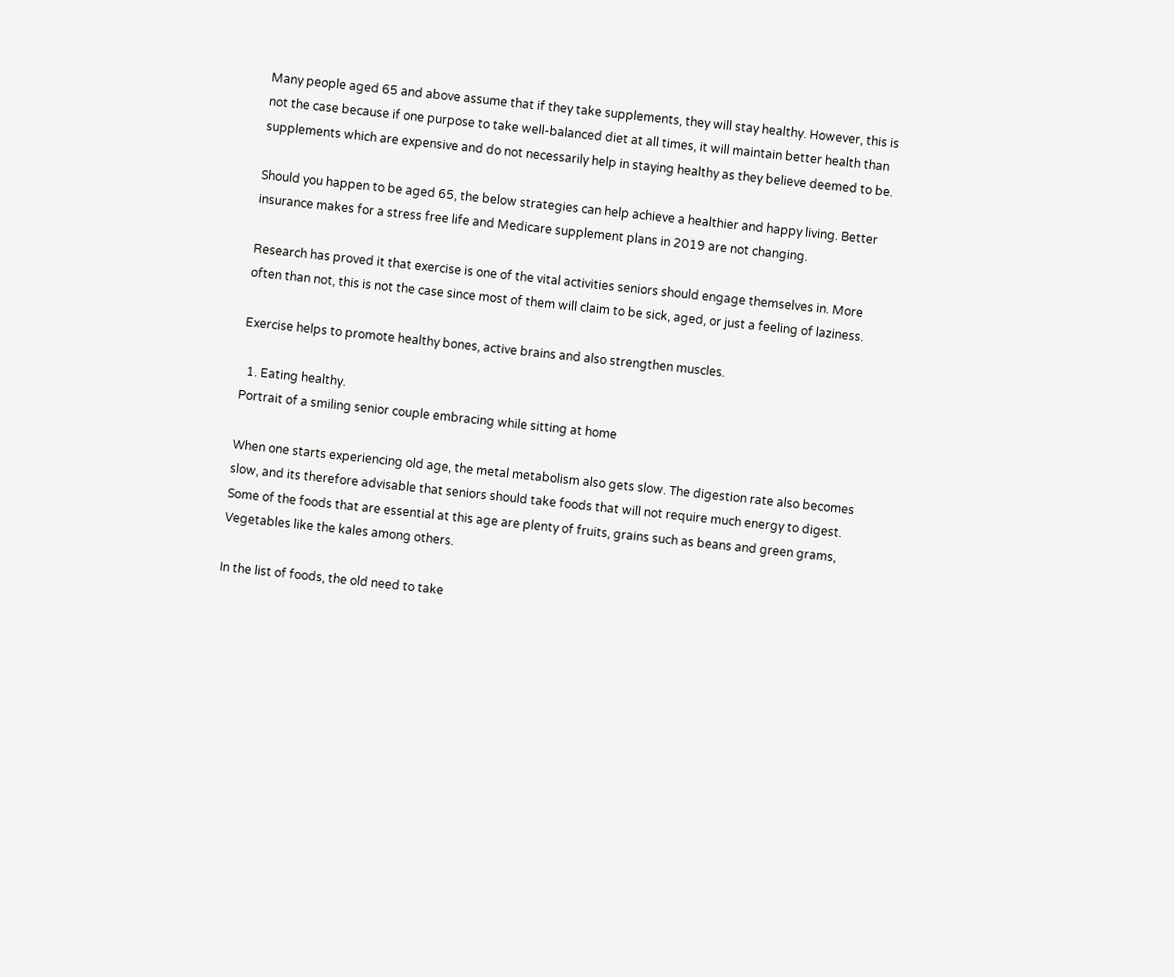Many people aged 65 and above assume that if they take supplements, they will stay healthy. However, this is not the case because if one purpose to take well-balanced diet at all times, it will maintain better health than supplements which are expensive and do not necessarily help in staying healthy as they believe deemed to be.

Should you happen to be aged 65, the below strategies can help achieve a healthier and happy living. Better insurance makes for a stress free life and Medicare supplement plans in 2019 are not changing.

Research has proved it that exercise is one of the vital activities seniors should engage themselves in. More often than not, this is not the case since most of them will claim to be sick, aged, or just a feeling of laziness.

Exercise helps to promote healthy bones, active brains and also strengthen muscles.

  1. Eating healthy.
Portrait of a smiling senior couple embracing while sitting at home

When one starts experiencing old age, the metal metabolism also gets slow. The digestion rate also becomes slow, and its therefore advisable that seniors should take foods that will not require much energy to digest. Some of the foods that are essential at this age are plenty of fruits, grains such as beans and green grams, Vegetables like the kales among others.

In the list of foods, the old need to take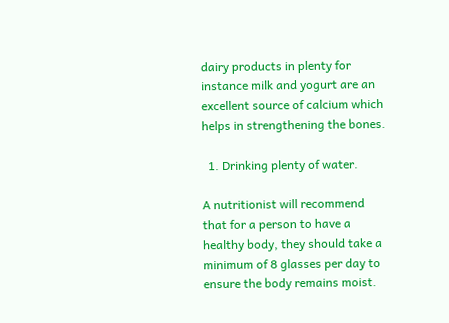dairy products in plenty for instance milk and yogurt are an excellent source of calcium which helps in strengthening the bones.

  1. Drinking plenty of water.

A nutritionist will recommend that for a person to have a healthy body, they should take a minimum of 8 glasses per day to ensure the body remains moist.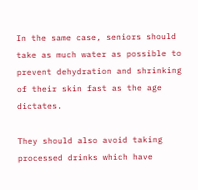In the same case, seniors should take as much water as possible to prevent dehydration and shrinking of their skin fast as the age dictates.

They should also avoid taking processed drinks which have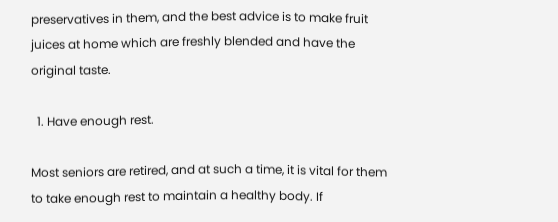preservatives in them, and the best advice is to make fruit juices at home which are freshly blended and have the original taste.

  1. Have enough rest.

Most seniors are retired, and at such a time, it is vital for them to take enough rest to maintain a healthy body. If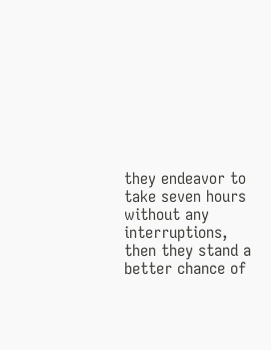they endeavor to take seven hours without any interruptions, then they stand a better chance of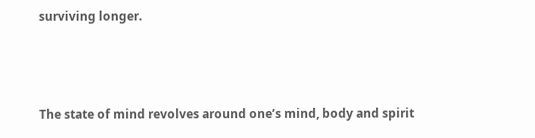surviving longer.



The state of mind revolves around one’s mind, body and spirit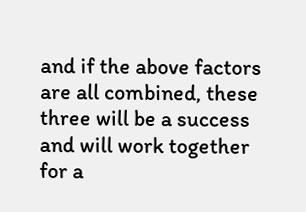and if the above factors are all combined, these three will be a success and will work together for a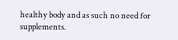healthy body and as such no need for supplements.